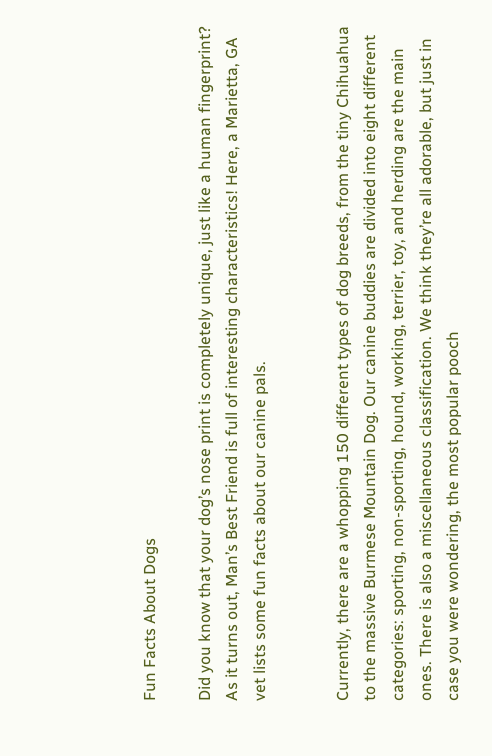Fun Facts About Dogs

Did you know that your dog’s nose print is completely unique, just like a human fingerprint? As it turns out, Man’s Best Friend is full of interesting characteristics! Here, a Marietta, GA vet lists some fun facts about our canine pals.


Currently, there are a whopping 150 different types of dog breeds, from the tiny Chihuahua to the massive Burmese Mountain Dog. Our canine buddies are divided into eight different categories: sporting, non-sporting, hound, working, terrier, toy, and herding are the main ones. There is also a miscellaneous classification. We think they’re all adorable, but just in case you were wondering, the most popular pooch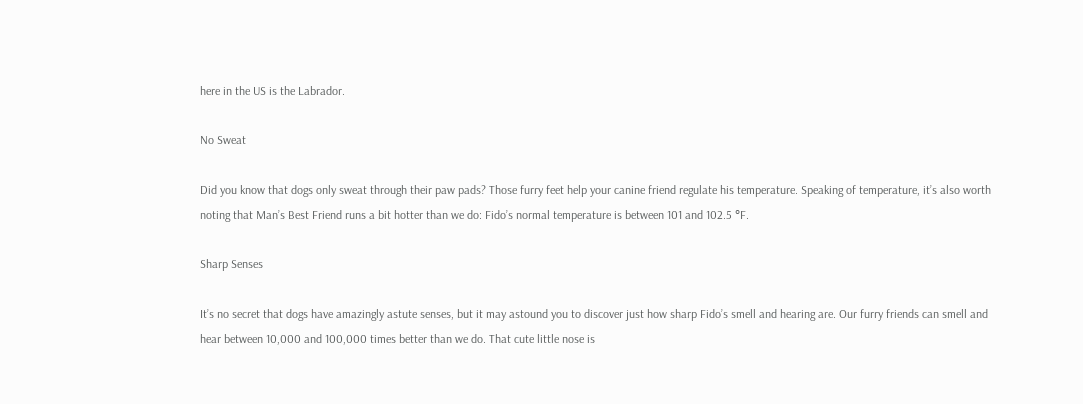here in the US is the Labrador.

No Sweat

Did you know that dogs only sweat through their paw pads? Those furry feet help your canine friend regulate his temperature. Speaking of temperature, it’s also worth noting that Man’s Best Friend runs a bit hotter than we do: Fido’s normal temperature is between 101 and 102.5 °F.

Sharp Senses

It’s no secret that dogs have amazingly astute senses, but it may astound you to discover just how sharp Fido’s smell and hearing are. Our furry friends can smell and hear between 10,000 and 100,000 times better than we do. That cute little nose is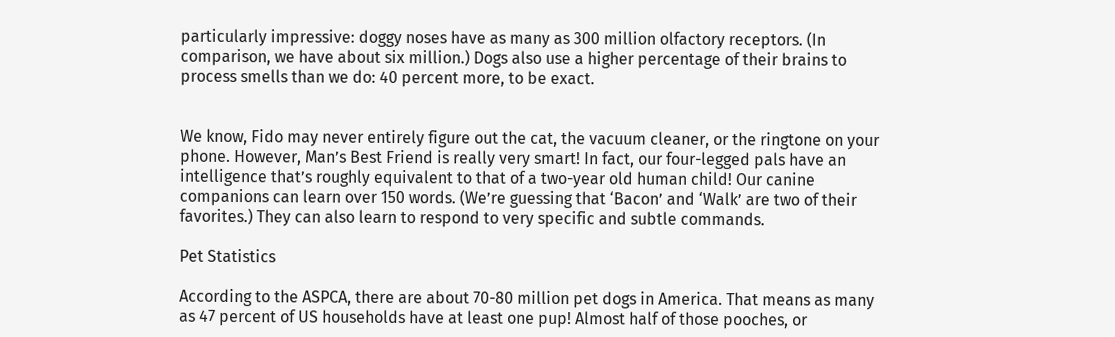particularly impressive: doggy noses have as many as 300 million olfactory receptors. (In comparison, we have about six million.) Dogs also use a higher percentage of their brains to process smells than we do: 40 percent more, to be exact.


We know, Fido may never entirely figure out the cat, the vacuum cleaner, or the ringtone on your phone. However, Man’s Best Friend is really very smart! In fact, our four-legged pals have an intelligence that’s roughly equivalent to that of a two-year old human child! Our canine companions can learn over 150 words. (We’re guessing that ‘Bacon’ and ‘Walk’ are two of their favorites.) They can also learn to respond to very specific and subtle commands.

Pet Statistics

According to the ASPCA, there are about 70-80 million pet dogs in America. That means as many as 47 percent of US households have at least one pup! Almost half of those pooches, or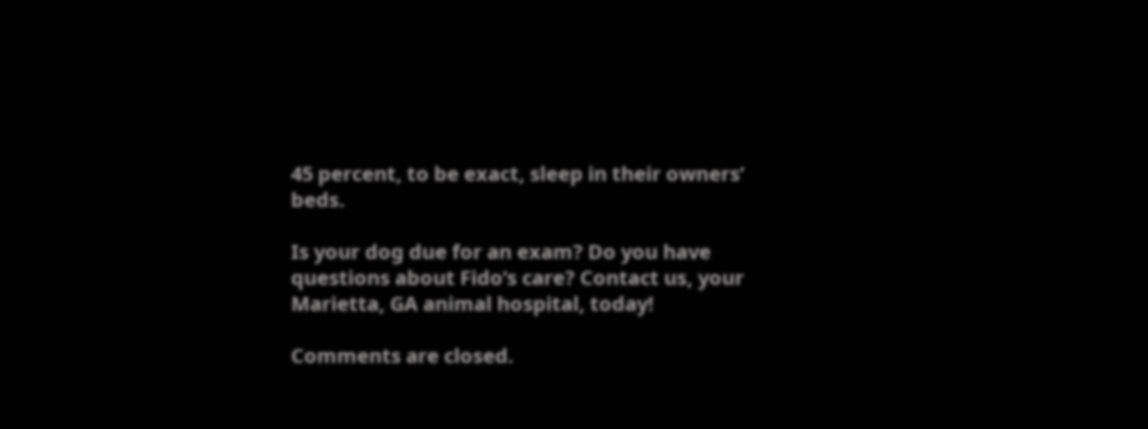45 percent, to be exact, sleep in their owners’ beds.

Is your dog due for an exam? Do you have questions about Fido’s care? Contact us, your Marietta, GA animal hospital, today!

Comments are closed.